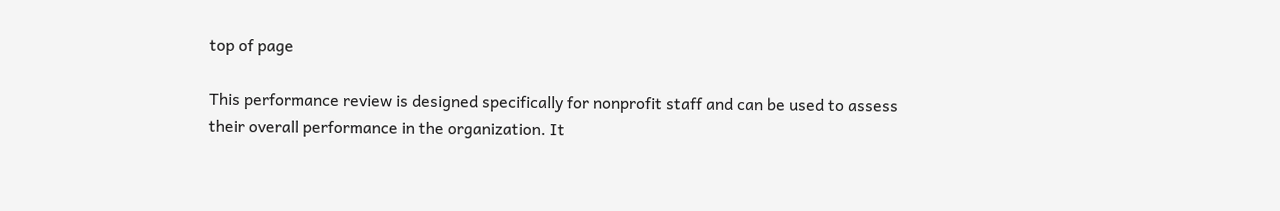top of page

This performance review is designed specifically for nonprofit staff and can be used to assess their overall performance in the organization. It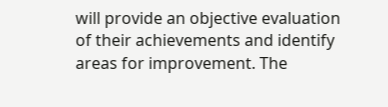will provide an objective evaluation of their achievements and identify areas for improvement. The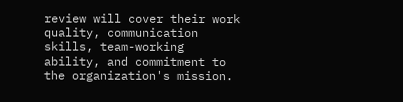review will cover their work quality, communication skills, team-working ability, and commitment to the organization's mission.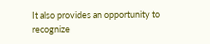It also provides an opportunity to recognize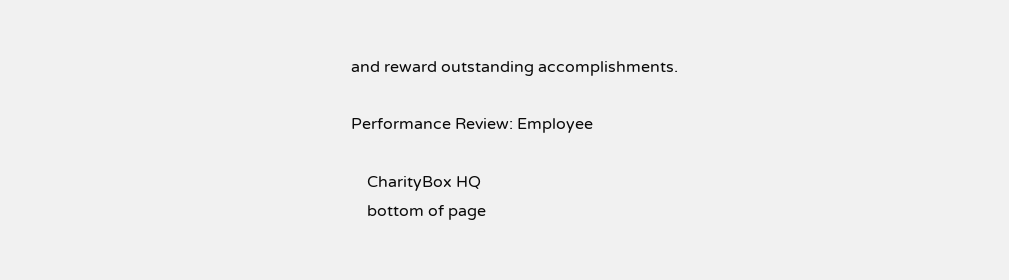and reward outstanding accomplishments.

Performance Review: Employee

    CharityBox HQ
    bottom of page